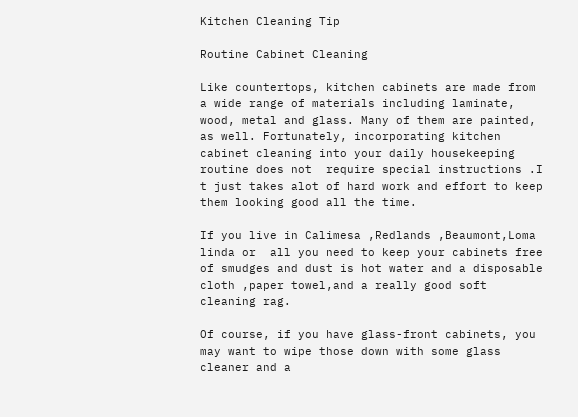Kitchen Cleaning Tip

Routine Cabinet Cleaning

Like countertops, kitchen cabinets are made from a wide range of materials including laminate, wood, metal and glass. Many of them are painted, as well. Fortunately, incorporating kitchen cabinet cleaning into your daily housekeeping routine does not  require special instructions .I t just takes alot of hard work and effort to keep them looking good all the time.

If you live in Calimesa ,Redlands ,Beaumont,Loma linda or  all you need to keep your cabinets free of smudges and dust is hot water and a disposable cloth ,paper towel,and a really good soft cleaning rag.

Of course, if you have glass-front cabinets, you may want to wipe those down with some glass cleaner and a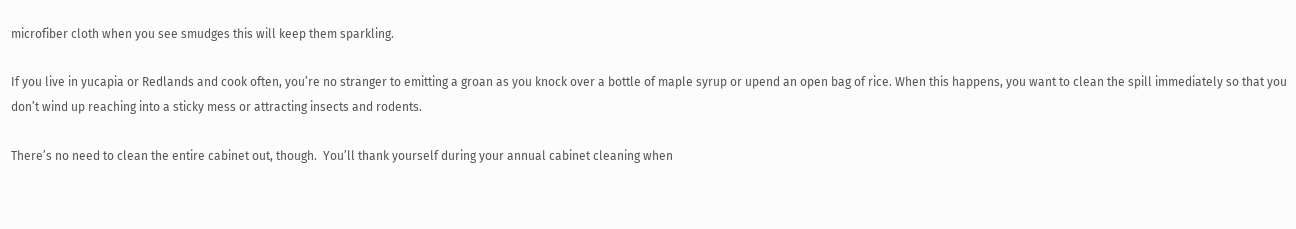microfiber cloth when you see smudges this will keep them sparkling.

If you live in yucapia or Redlands and cook often, you’re no stranger to emitting a groan as you knock over a bottle of maple syrup or upend an open bag of rice. When this happens, you want to clean the spill immediately so that you don’t wind up reaching into a sticky mess or attracting insects and rodents.

There’s no need to clean the entire cabinet out, though.  You’ll thank yourself during your annual cabinet cleaning when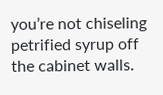you’re not chiseling petrified syrup off the cabinet walls.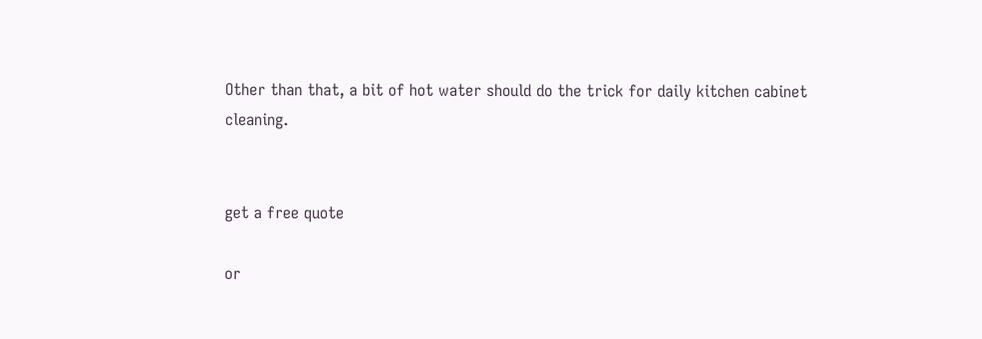Other than that, a bit of hot water should do the trick for daily kitchen cabinet cleaning.


get a free quote

or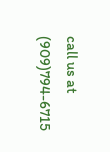call us at (909)794-6715